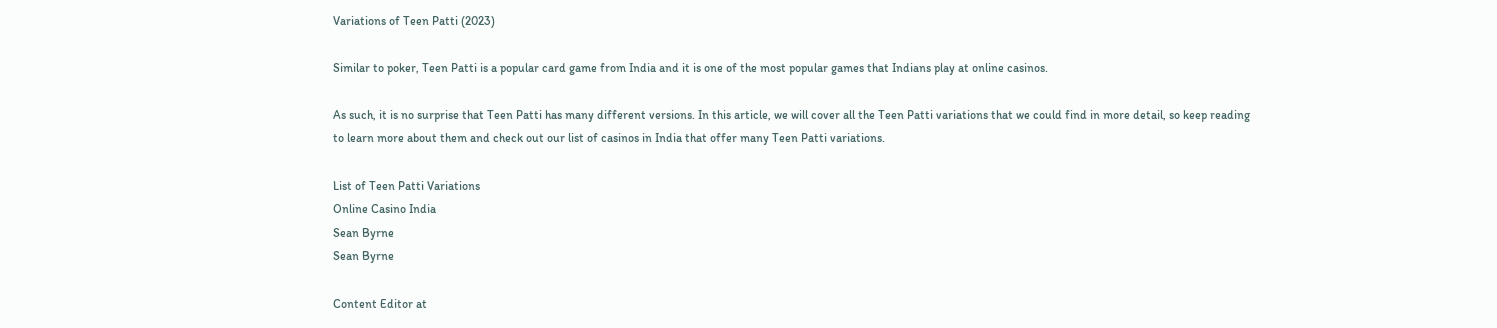Variations of Teen Patti (2023)

Similar to poker, Teen Patti is a popular card game from India and it is one of the most popular games that Indians play at online casinos.

As such, it is no surprise that Teen Patti has many different versions. In this article, we will cover all the Teen Patti variations that we could find in more detail, so keep reading to learn more about them and check out our list of casinos in India that offer many Teen Patti variations.

List of Teen Patti Variations
Online Casino India
Sean Byrne
Sean Byrne

Content Editor at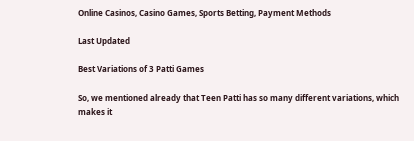Online Casinos, Casino Games, Sports Betting, Payment Methods

Last Updated

Best Variations of 3 Patti Games

So, we mentioned already that Teen Patti has so many different variations, which makes it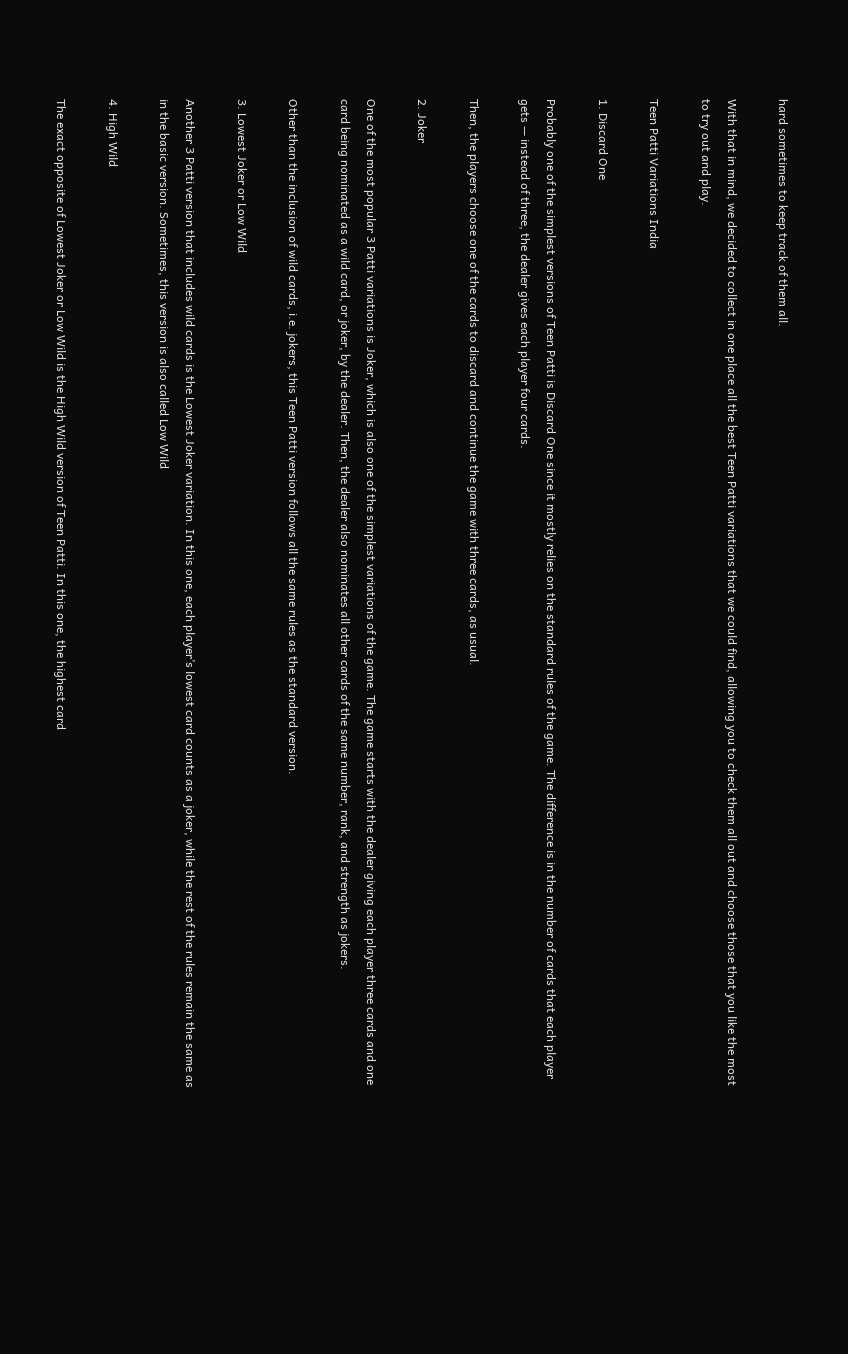hard sometimes to keep track of them all.

With that in mind, we decided to collect in one place all the best Teen Patti variations that we could find, allowing you to check them all out and choose those that you like the most to try out and play.

Teen Patti Variations India

1. Discard One

Probably one of the simplest versions of Teen Patti is Discard One since it mostly relies on the standard rules of the game. The difference is in the number of cards that each player gets — instead of three, the dealer gives each player four cards.

Then, the players choose one of the cards to discard and continue the game with three cards, as usual.

2. Joker

One of the most popular 3 Patti variations is Joker, which is also one of the simplest variations of the game. The game starts with the dealer giving each player three cards and one card being nominated as a wild card, or joker, by the dealer. Then, the dealer also nominates all other cards of the same number, rank, and strength as jokers.

Other than the inclusion of wild cards, i.e. jokers, this Teen Patti version follows all the same rules as the standard version.

3. Lowest Joker or Low Wild

Another 3 Patti version that includes wild cards is the Lowest Joker variation. In this one, each player’s lowest card counts as a joker, while the rest of the rules remain the same as in the basic version. Sometimes, this version is also called Low Wild

4. High Wild

The exact opposite of Lowest Joker or Low Wild is the High Wild version of Teen Patti. In this one, the highest card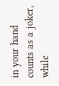in your hand counts as a joker, while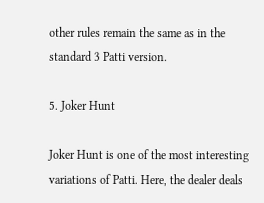other rules remain the same as in the standard 3 Patti version.

5. Joker Hunt

Joker Hunt is one of the most interesting variations of Patti. Here, the dealer deals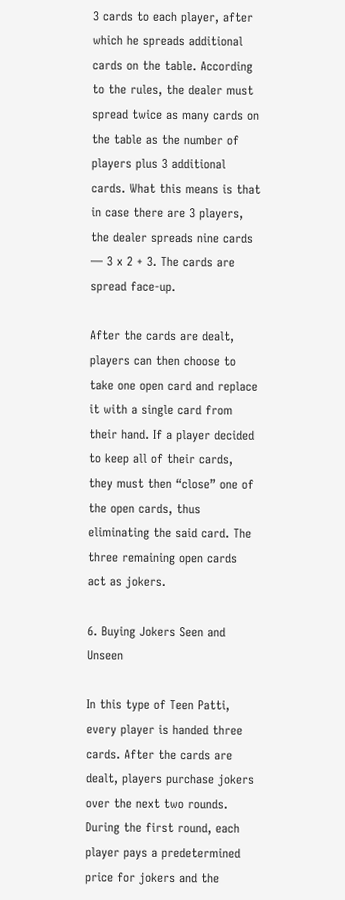3 cards to each player, after which he spreads additional cards on the table. According to the rules, the dealer must spread twice as many cards on the table as the number of players plus 3 additional cards. What this means is that in case there are 3 players, the dealer spreads nine cards — 3 x 2 + 3. The cards are spread face-up.

After the cards are dealt, players can then choose to take one open card and replace it with a single card from their hand. If a player decided to keep all of their cards, they must then “close” one of the open cards, thus eliminating the said card. The three remaining open cards act as jokers.

6. Buying Jokers Seen and Unseen

In this type of Teen Patti, every player is handed three cards. After the cards are dealt, players purchase jokers over the next two rounds. During the first round, each player pays a predetermined price for jokers and the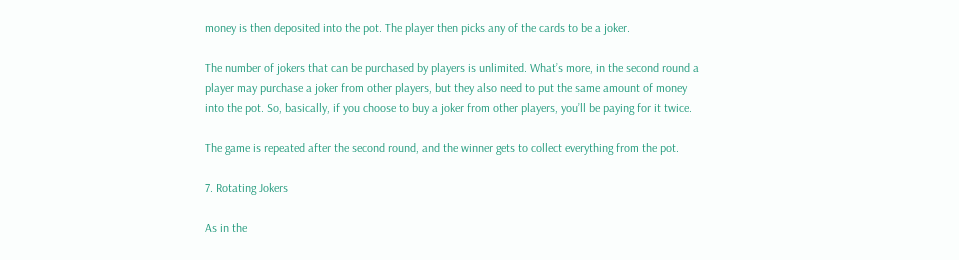money is then deposited into the pot. The player then picks any of the cards to be a joker.

The number of jokers that can be purchased by players is unlimited. What’s more, in the second round a player may purchase a joker from other players, but they also need to put the same amount of money into the pot. So, basically, if you choose to buy a joker from other players, you’ll be paying for it twice.

The game is repeated after the second round, and the winner gets to collect everything from the pot.

7. Rotating Jokers

As in the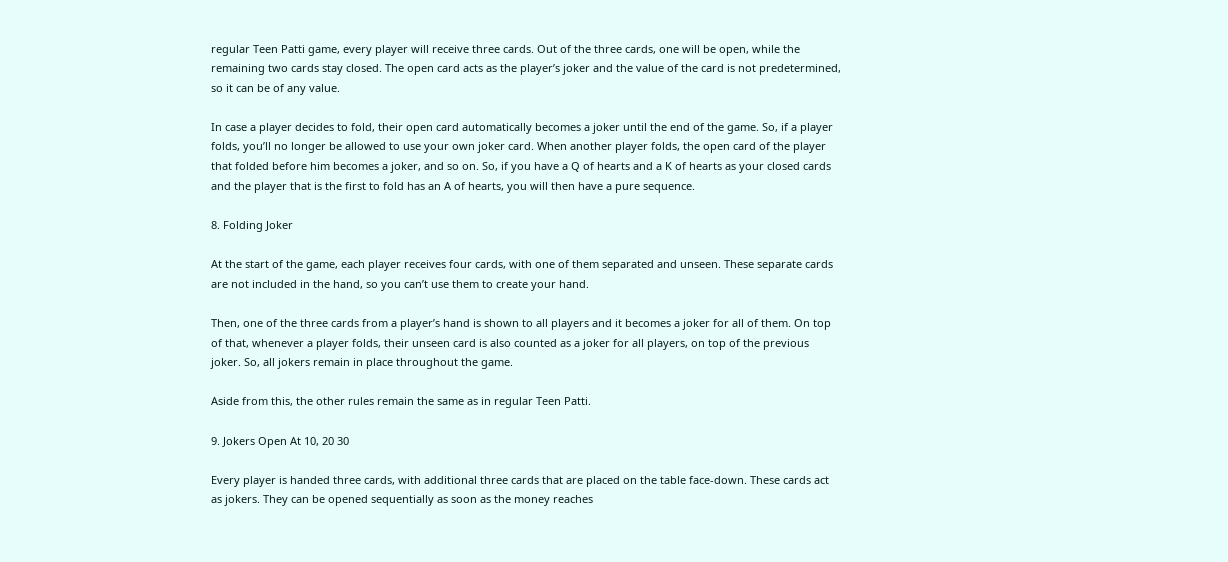regular Teen Patti game, every player will receive three cards. Out of the three cards, one will be open, while the remaining two cards stay closed. The open card acts as the player’s joker and the value of the card is not predetermined, so it can be of any value.

In case a player decides to fold, their open card automatically becomes a joker until the end of the game. So, if a player folds, you’ll no longer be allowed to use your own joker card. When another player folds, the open card of the player that folded before him becomes a joker, and so on. So, if you have a Q of hearts and a K of hearts as your closed cards and the player that is the first to fold has an A of hearts, you will then have a pure sequence.

8. Folding Joker

At the start of the game, each player receives four cards, with one of them separated and unseen. These separate cards are not included in the hand, so you can’t use them to create your hand.

Then, one of the three cards from a player’s hand is shown to all players and it becomes a joker for all of them. On top of that, whenever a player folds, their unseen card is also counted as a joker for all players, on top of the previous joker. So, all jokers remain in place throughout the game.

Aside from this, the other rules remain the same as in regular Teen Patti.

9. Jokers Open At 10, 20 30

Every player is handed three cards, with additional three cards that are placed on the table face-down. These cards act as jokers. They can be opened sequentially as soon as the money reaches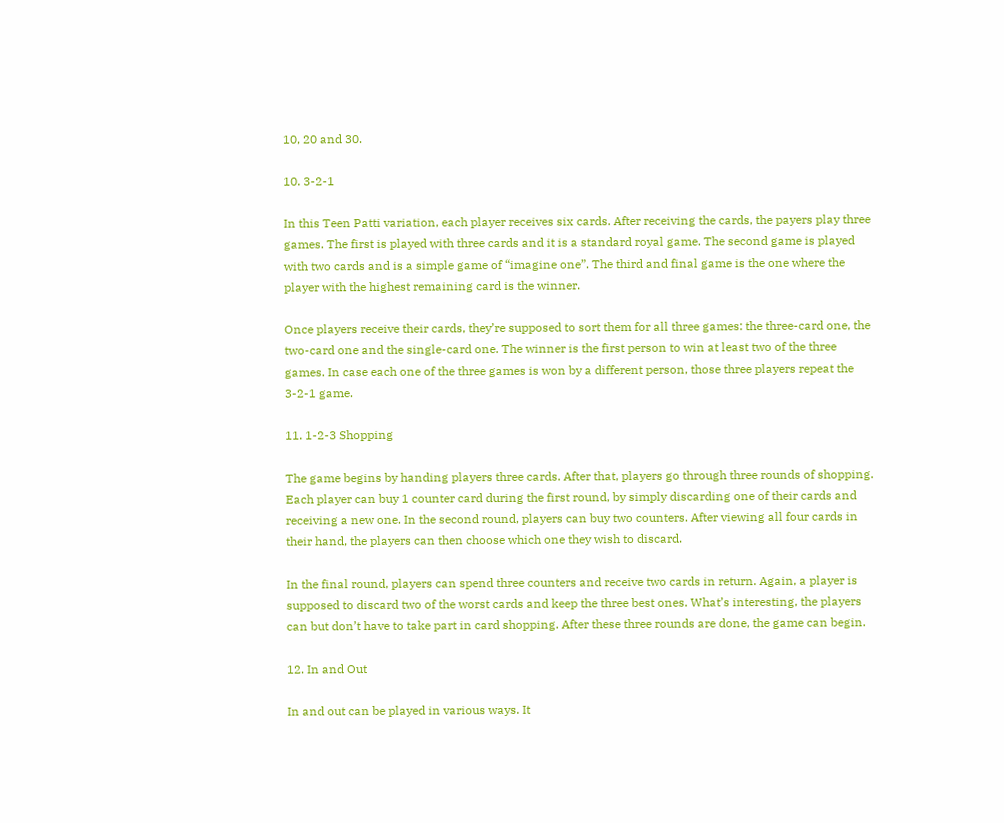10, 20 and 30.

10. 3-2-1

In this Teen Patti variation, each player receives six cards. After receiving the cards, the payers play three games. The first is played with three cards and it is a standard royal game. The second game is played with two cards and is a simple game of “imagine one”. The third and final game is the one where the player with the highest remaining card is the winner.

Once players receive their cards, they’re supposed to sort them for all three games: the three-card one, the two-card one and the single-card one. The winner is the first person to win at least two of the three games. In case each one of the three games is won by a different person, those three players repeat the 3-2-1 game.

11. 1-2-3 Shopping

The game begins by handing players three cards. After that, players go through three rounds of shopping. Each player can buy 1 counter card during the first round, by simply discarding one of their cards and receiving a new one. In the second round, players can buy two counters. After viewing all four cards in their hand, the players can then choose which one they wish to discard.

In the final round, players can spend three counters and receive two cards in return. Again, a player is supposed to discard two of the worst cards and keep the three best ones. What’s interesting, the players can but don’t have to take part in card shopping. After these three rounds are done, the game can begin.

12. In and Out

In and out can be played in various ways. It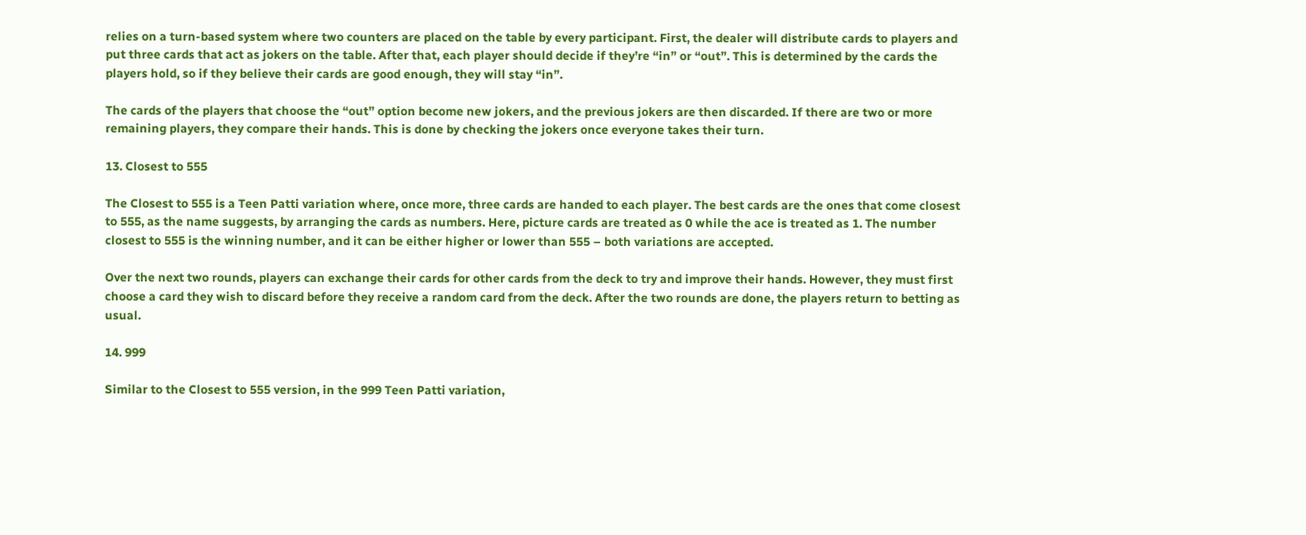relies on a turn-based system where two counters are placed on the table by every participant. First, the dealer will distribute cards to players and put three cards that act as jokers on the table. After that, each player should decide if they’re “in” or “out”. This is determined by the cards the players hold, so if they believe their cards are good enough, they will stay “in”.

The cards of the players that choose the “out” option become new jokers, and the previous jokers are then discarded. If there are two or more remaining players, they compare their hands. This is done by checking the jokers once everyone takes their turn.

13. Closest to 555

The Closest to 555 is a Teen Patti variation where, once more, three cards are handed to each player. The best cards are the ones that come closest to 555, as the name suggests, by arranging the cards as numbers. Here, picture cards are treated as 0 while the ace is treated as 1. The number closest to 555 is the winning number, and it can be either higher or lower than 555 – both variations are accepted.

Over the next two rounds, players can exchange their cards for other cards from the deck to try and improve their hands. However, they must first choose a card they wish to discard before they receive a random card from the deck. After the two rounds are done, the players return to betting as usual.

14. 999

Similar to the Closest to 555 version, in the 999 Teen Patti variation,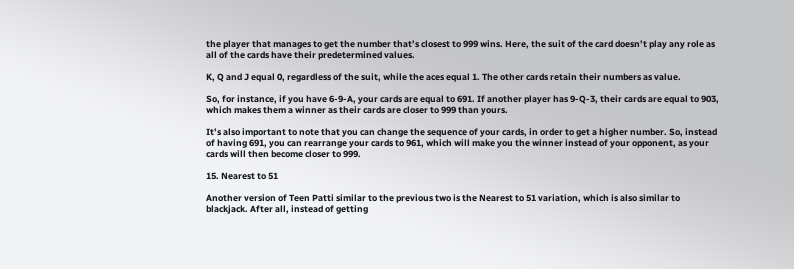the player that manages to get the number that’s closest to 999 wins. Here, the suit of the card doesn’t play any role as all of the cards have their predetermined values.

K, Q and J equal 0, regardless of the suit, while the aces equal 1. The other cards retain their numbers as value.

So, for instance, if you have 6-9-A, your cards are equal to 691. If another player has 9-Q-3, their cards are equal to 903, which makes them a winner as their cards are closer to 999 than yours.

It’s also important to note that you can change the sequence of your cards, in order to get a higher number. So, instead of having 691, you can rearrange your cards to 961, which will make you the winner instead of your opponent, as your cards will then become closer to 999.

15. Nearest to 51

Another version of Teen Patti similar to the previous two is the Nearest to 51 variation, which is also similar to blackjack. After all, instead of getting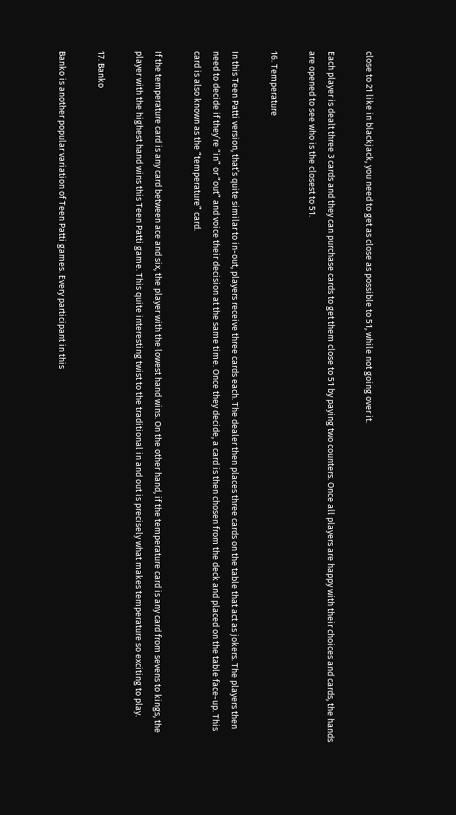close to 21 like in blackjack, you need to get as close as possible to 51, while not going over it.

Each player is dealt three 3 cards and they can purchase cards to get them close to 51 by paying two counters. Once all players are happy with their choices and cards, the hands are opened to see who is the closest to 51.

16. Temperature

In this Teen Patti version, that’s quite similar to in-out, players receive three cards each. The dealer then places three cards on the table that act as jokers. The players then need to decide if they’re “in” or “out” and voice their decision at the same time. Once they decide, a card is then chosen from the deck and placed on the table face-up. This card is also known as the “temperature” card.

If the temperature card is any card between ace and six, the player with the lowest hand wins. On the other hand, if the temperature card is any card from sevens to kings, the player with the highest hand wins this Teen Patti game. This quite interesting twist to the traditional in and out is precisely what makes temperature so exciting to play.

17. Banko

Banko is another popular variation of Teen Patti games. Every participant in this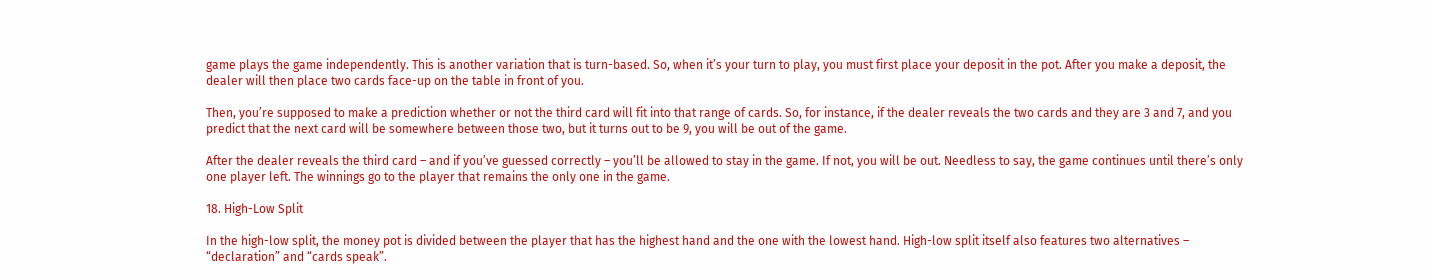game plays the game independently. This is another variation that is turn-based. So, when it’s your turn to play, you must first place your deposit in the pot. After you make a deposit, the dealer will then place two cards face-up on the table in front of you.

Then, you’re supposed to make a prediction whether or not the third card will fit into that range of cards. So, for instance, if the dealer reveals the two cards and they are 3 and 7, and you predict that the next card will be somewhere between those two, but it turns out to be 9, you will be out of the game.

After the dealer reveals the third card – and if you’ve guessed correctly – you’ll be allowed to stay in the game. If not, you will be out. Needless to say, the game continues until there’s only one player left. The winnings go to the player that remains the only one in the game.

18. High-Low Split

In the high-low split, the money pot is divided between the player that has the highest hand and the one with the lowest hand. High-low split itself also features two alternatives – “declaration” and “cards speak”.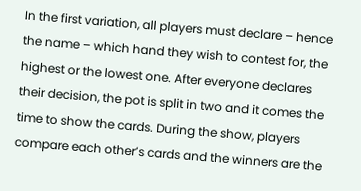In the first variation, all players must declare – hence the name – which hand they wish to contest for, the highest or the lowest one. After everyone declares their decision, the pot is split in two and it comes the time to show the cards. During the show, players compare each other’s cards and the winners are the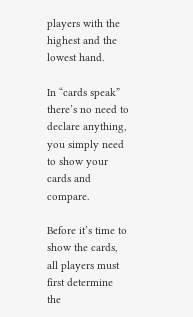players with the highest and the lowest hand.

In “cards speak” there’s no need to declare anything, you simply need to show your cards and compare.

Before it’s time to show the cards, all players must first determine the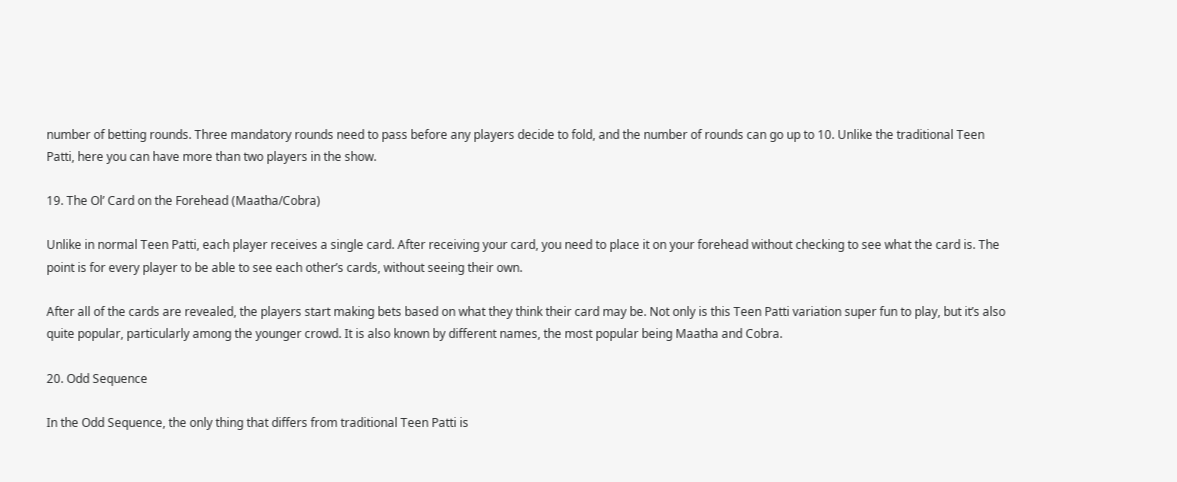number of betting rounds. Three mandatory rounds need to pass before any players decide to fold, and the number of rounds can go up to 10. Unlike the traditional Teen Patti, here you can have more than two players in the show.

19. The Ol’ Card on the Forehead (Maatha/Cobra)

Unlike in normal Teen Patti, each player receives a single card. After receiving your card, you need to place it on your forehead without checking to see what the card is. The point is for every player to be able to see each other’s cards, without seeing their own.

After all of the cards are revealed, the players start making bets based on what they think their card may be. Not only is this Teen Patti variation super fun to play, but it’s also quite popular, particularly among the younger crowd. It is also known by different names, the most popular being Maatha and Cobra.

20. Odd Sequence

In the Odd Sequence, the only thing that differs from traditional Teen Patti is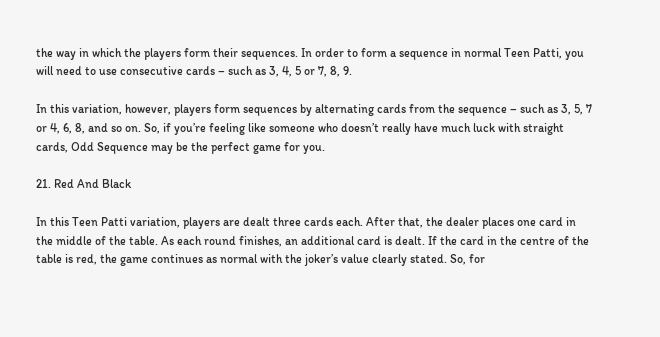the way in which the players form their sequences. In order to form a sequence in normal Teen Patti, you will need to use consecutive cards – such as 3, 4, 5 or 7, 8, 9.

In this variation, however, players form sequences by alternating cards from the sequence – such as 3, 5, 7 or 4, 6, 8, and so on. So, if you’re feeling like someone who doesn’t really have much luck with straight cards, Odd Sequence may be the perfect game for you.

21. Red And Black

In this Teen Patti variation, players are dealt three cards each. After that, the dealer places one card in the middle of the table. As each round finishes, an additional card is dealt. If the card in the centre of the table is red, the game continues as normal with the joker’s value clearly stated. So, for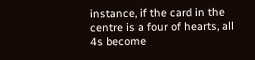instance, if the card in the centre is a four of hearts, all 4s become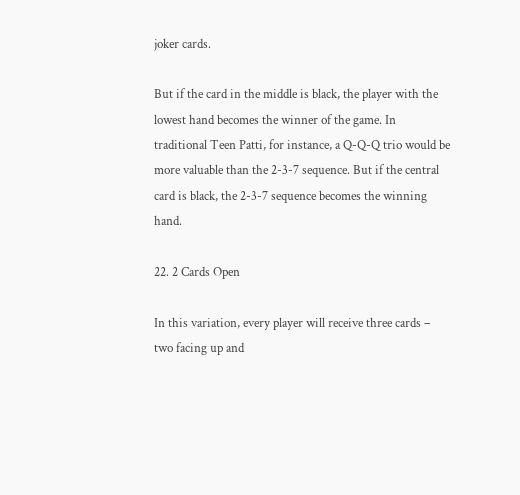joker cards.

But if the card in the middle is black, the player with the lowest hand becomes the winner of the game. In traditional Teen Patti, for instance, a Q-Q-Q trio would be more valuable than the 2-3-7 sequence. But if the central card is black, the 2-3-7 sequence becomes the winning hand.

22. 2 Cards Open

In this variation, every player will receive three cards – two facing up and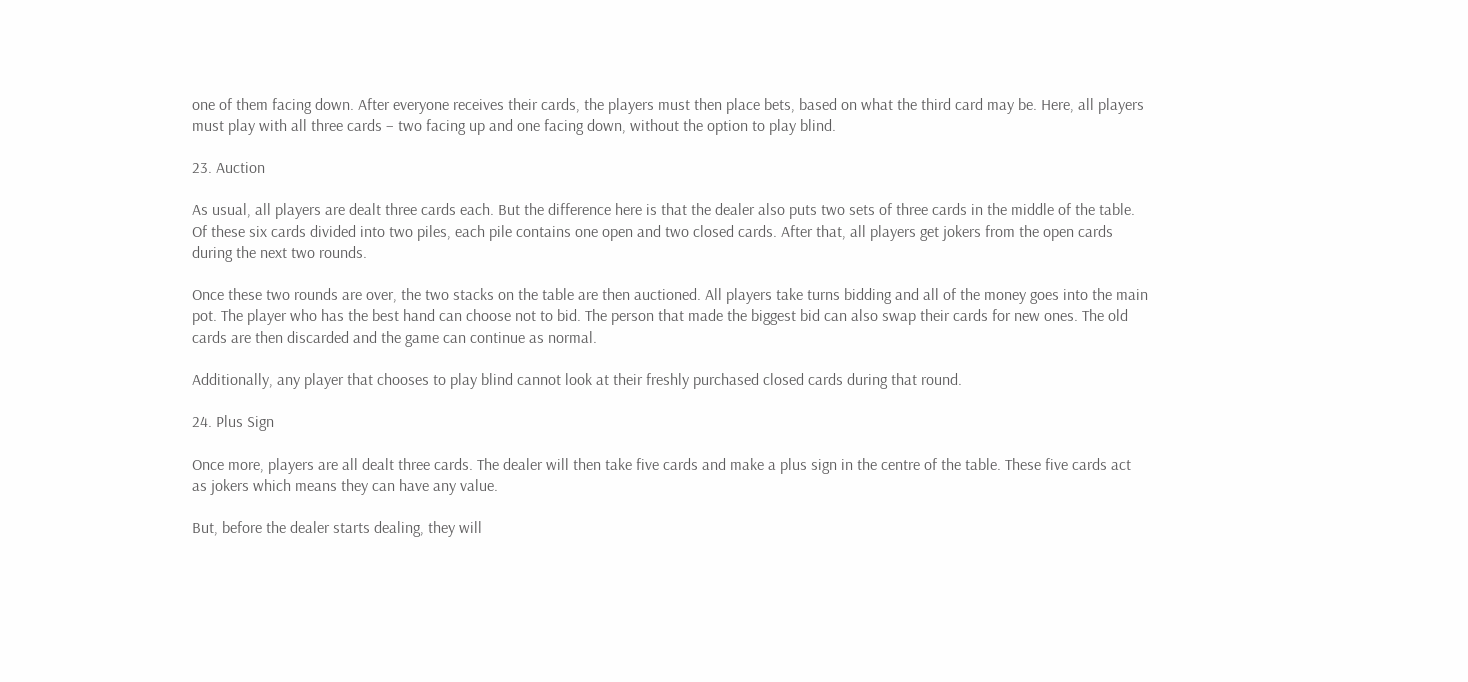one of them facing down. After everyone receives their cards, the players must then place bets, based on what the third card may be. Here, all players must play with all three cards – two facing up and one facing down, without the option to play blind.

23. Auction

As usual, all players are dealt three cards each. But the difference here is that the dealer also puts two sets of three cards in the middle of the table. Of these six cards divided into two piles, each pile contains one open and two closed cards. After that, all players get jokers from the open cards during the next two rounds.

Once these two rounds are over, the two stacks on the table are then auctioned. All players take turns bidding and all of the money goes into the main pot. The player who has the best hand can choose not to bid. The person that made the biggest bid can also swap their cards for new ones. The old cards are then discarded and the game can continue as normal.

Additionally, any player that chooses to play blind cannot look at their freshly purchased closed cards during that round.

24. Plus Sign

Once more, players are all dealt three cards. The dealer will then take five cards and make a plus sign in the centre of the table. These five cards act as jokers which means they can have any value.

But, before the dealer starts dealing, they will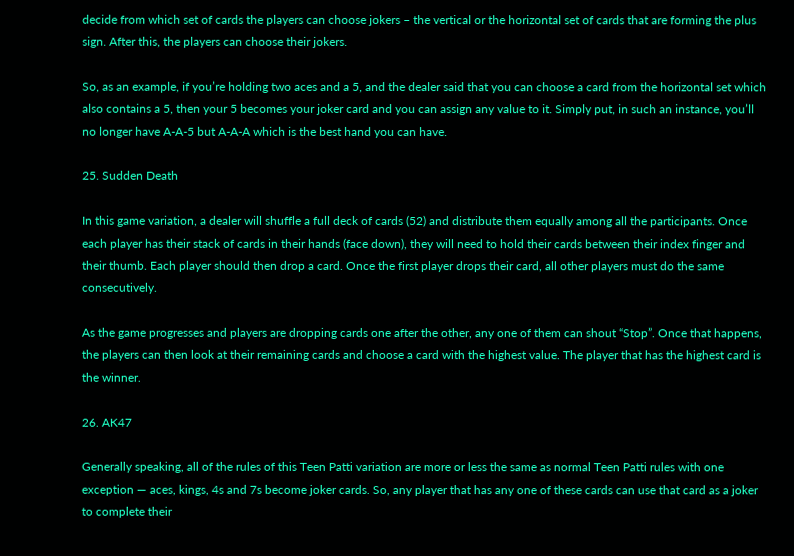decide from which set of cards the players can choose jokers – the vertical or the horizontal set of cards that are forming the plus sign. After this, the players can choose their jokers.

So, as an example, if you’re holding two aces and a 5, and the dealer said that you can choose a card from the horizontal set which also contains a 5, then your 5 becomes your joker card and you can assign any value to it. Simply put, in such an instance, you’ll no longer have A-A-5 but A-A-A which is the best hand you can have.

25. Sudden Death

In this game variation, a dealer will shuffle a full deck of cards (52) and distribute them equally among all the participants. Once each player has their stack of cards in their hands (face down), they will need to hold their cards between their index finger and their thumb. Each player should then drop a card. Once the first player drops their card, all other players must do the same consecutively.

As the game progresses and players are dropping cards one after the other, any one of them can shout “Stop”. Once that happens, the players can then look at their remaining cards and choose a card with the highest value. The player that has the highest card is the winner.

26. AK47

Generally speaking, all of the rules of this Teen Patti variation are more or less the same as normal Teen Patti rules with one exception — aces, kings, 4s and 7s become joker cards. So, any player that has any one of these cards can use that card as a joker to complete their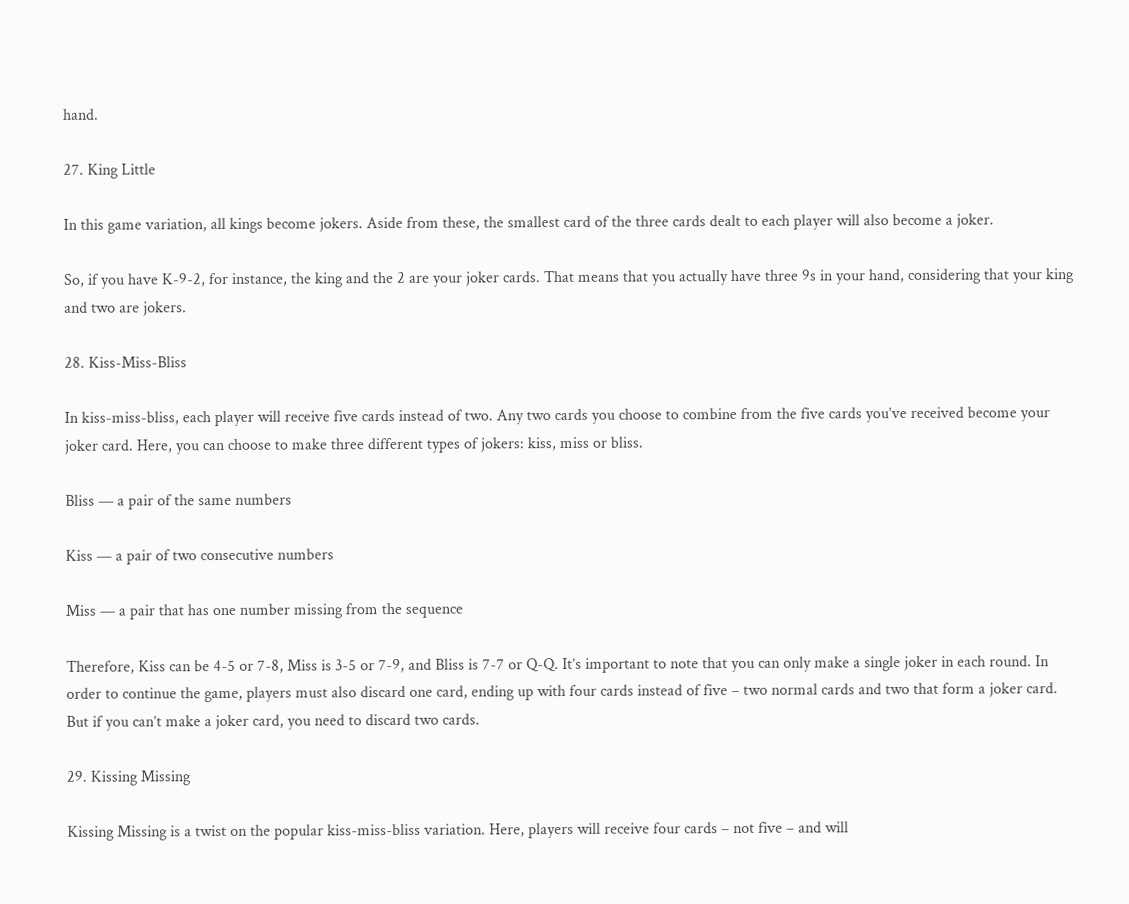hand.

27. King Little

In this game variation, all kings become jokers. Aside from these, the smallest card of the three cards dealt to each player will also become a joker.

So, if you have K-9-2, for instance, the king and the 2 are your joker cards. That means that you actually have three 9s in your hand, considering that your king and two are jokers.

28. Kiss-Miss-Bliss

In kiss-miss-bliss, each player will receive five cards instead of two. Any two cards you choose to combine from the five cards you’ve received become your joker card. Here, you can choose to make three different types of jokers: kiss, miss or bliss.

Bliss — a pair of the same numbers

Kiss — a pair of two consecutive numbers

Miss — a pair that has one number missing from the sequence

Therefore, Kiss can be 4-5 or 7-8, Miss is 3-5 or 7-9, and Bliss is 7-7 or Q-Q. It’s important to note that you can only make a single joker in each round. In order to continue the game, players must also discard one card, ending up with four cards instead of five – two normal cards and two that form a joker card. But if you can’t make a joker card, you need to discard two cards.

29. Kissing Missing

Kissing Missing is a twist on the popular kiss-miss-bliss variation. Here, players will receive four cards – not five – and will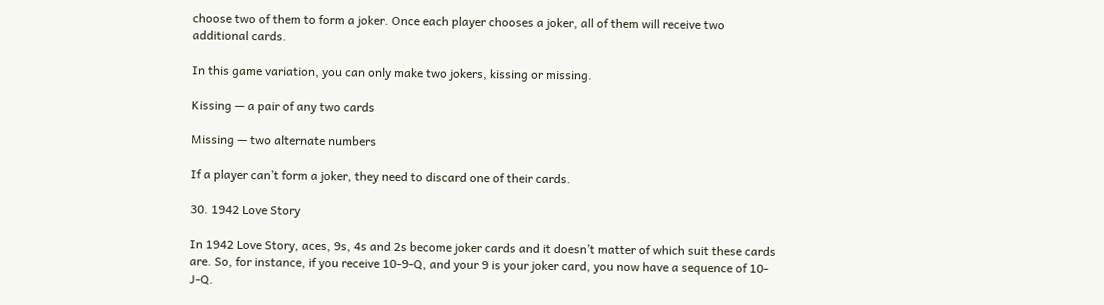choose two of them to form a joker. Once each player chooses a joker, all of them will receive two additional cards.

In this game variation, you can only make two jokers, kissing or missing.

Kissing — a pair of any two cards

Missing — two alternate numbers

If a player can’t form a joker, they need to discard one of their cards.

30. 1942 Love Story

In 1942 Love Story, aces, 9s, 4s and 2s become joker cards and it doesn’t matter of which suit these cards are. So, for instance, if you receive 10-9-Q, and your 9 is your joker card, you now have a sequence of 10-J-Q.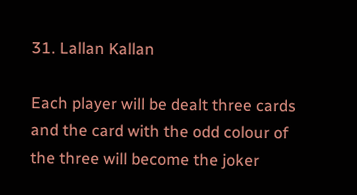31. Lallan Kallan

Each player will be dealt three cards and the card with the odd colour of the three will become the joker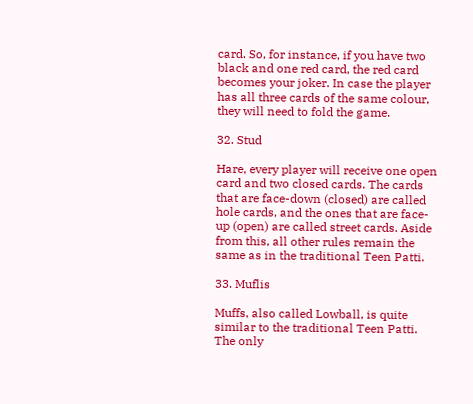card. So, for instance, if you have two black and one red card, the red card becomes your joker. In case the player has all three cards of the same colour, they will need to fold the game.

32. Stud

Hare, every player will receive one open card and two closed cards. The cards that are face-down (closed) are called hole cards, and the ones that are face-up (open) are called street cards. Aside from this, all other rules remain the same as in the traditional Teen Patti.

33. Muflis

Muffs, also called Lowball, is quite similar to the traditional Teen Patti. The only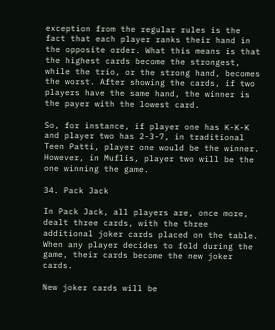exception from the regular rules is the fact that each player ranks their hand in the opposite order. What this means is that the highest cards become the strongest, while the trio, or the strong hand, becomes the worst. After showing the cards, if two players have the same hand, the winner is the payer with the lowest card.

So, for instance, if player one has K-K-K and player two has 2-3-7, in traditional Teen Patti, player one would be the winner. However, in Muflis, player two will be the one winning the game.

34. Pack Jack

In Pack Jack, all players are, once more, dealt three cards, with the three additional joker cards placed on the table. When any player decides to fold during the game, their cards become the new joker cards.

New joker cards will be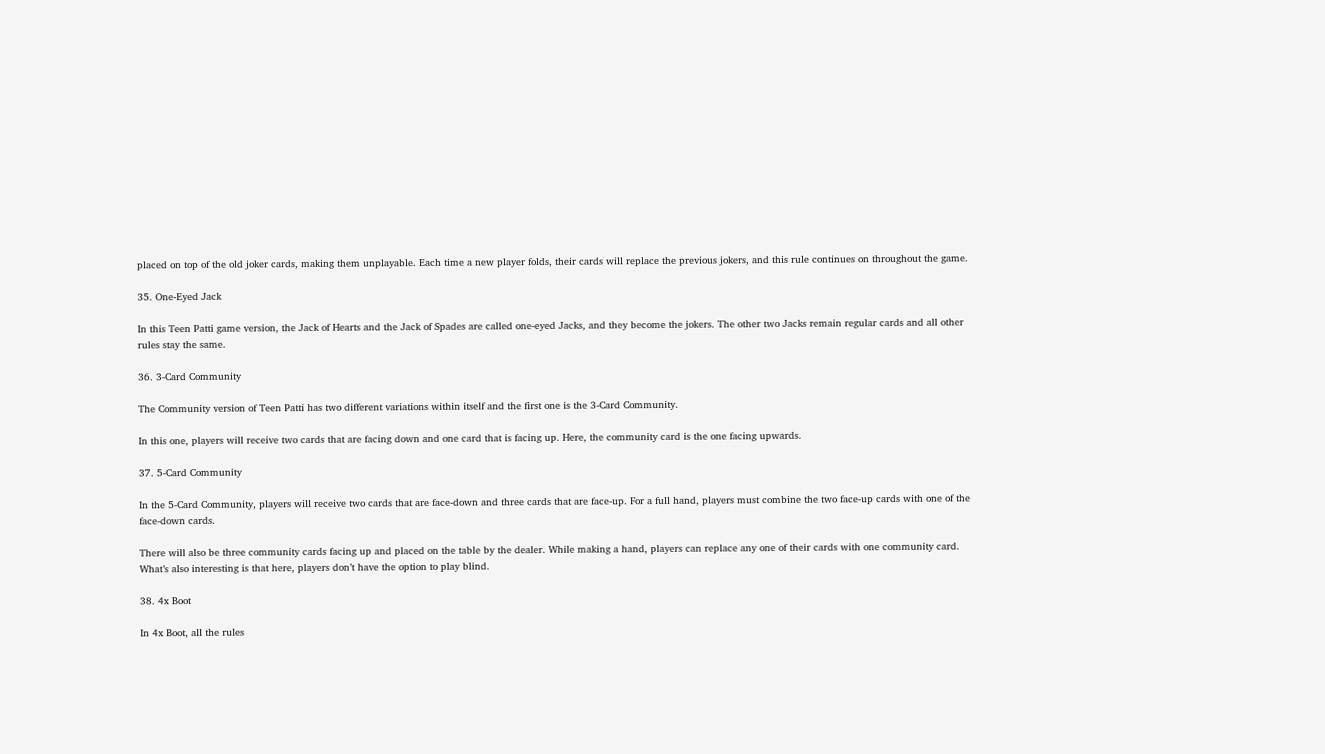placed on top of the old joker cards, making them unplayable. Each time a new player folds, their cards will replace the previous jokers, and this rule continues on throughout the game.

35. One-Eyed Jack

In this Teen Patti game version, the Jack of Hearts and the Jack of Spades are called one-eyed Jacks, and they become the jokers. The other two Jacks remain regular cards and all other rules stay the same.

36. 3-Card Community

The Community version of Teen Patti has two different variations within itself and the first one is the 3-Card Community.

In this one, players will receive two cards that are facing down and one card that is facing up. Here, the community card is the one facing upwards.

37. 5-Card Community

In the 5-Card Community, players will receive two cards that are face-down and three cards that are face-up. For a full hand, players must combine the two face-up cards with one of the face-down cards.

There will also be three community cards facing up and placed on the table by the dealer. While making a hand, players can replace any one of their cards with one community card. What’s also interesting is that here, players don’t have the option to play blind.

38. 4x Boot

In 4x Boot, all the rules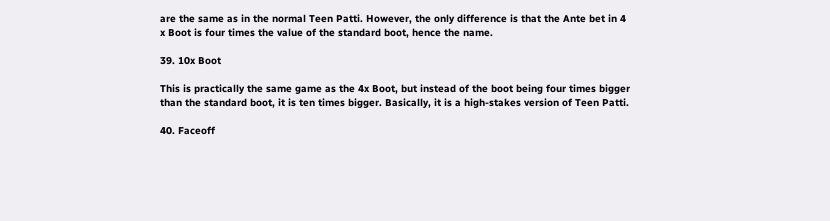are the same as in the normal Teen Patti. However, the only difference is that the Ante bet in 4 x Boot is four times the value of the standard boot, hence the name.

39. 10x Boot

This is practically the same game as the 4x Boot, but instead of the boot being four times bigger than the standard boot, it is ten times bigger. Basically, it is a high-stakes version of Teen Patti.

40. Faceoff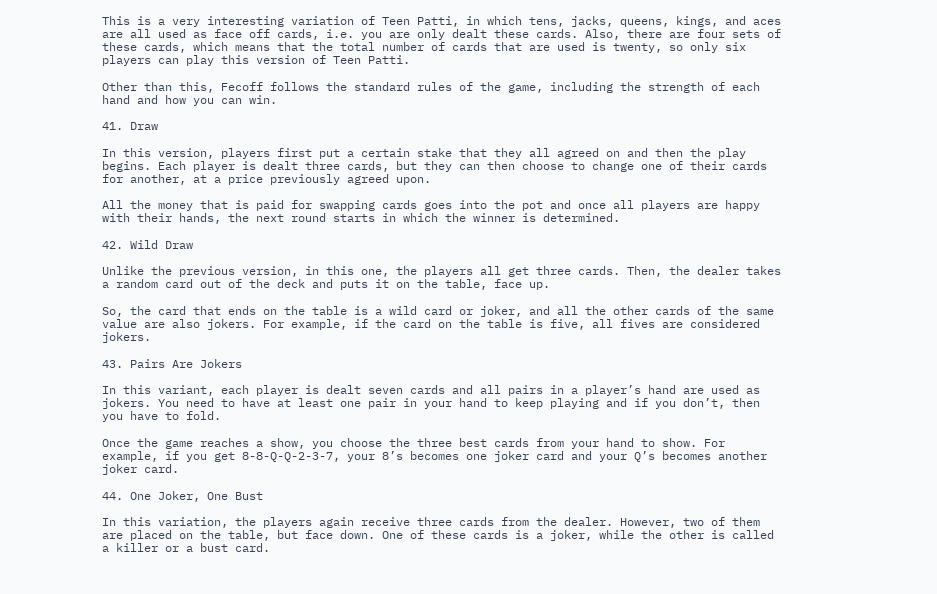This is a very interesting variation of Teen Patti, in which tens, jacks, queens, kings, and aces are all used as face off cards, i.e. you are only dealt these cards. Also, there are four sets of these cards, which means that the total number of cards that are used is twenty, so only six players can play this version of Teen Patti.

Other than this, Fecoff follows the standard rules of the game, including the strength of each hand and how you can win.

41. Draw

In this version, players first put a certain stake that they all agreed on and then the play begins. Each player is dealt three cards, but they can then choose to change one of their cards for another, at a price previously agreed upon.

All the money that is paid for swapping cards goes into the pot and once all players are happy with their hands, the next round starts in which the winner is determined.

42. Wild Draw

Unlike the previous version, in this one, the players all get three cards. Then, the dealer takes a random card out of the deck and puts it on the table, face up.

So, the card that ends on the table is a wild card or joker, and all the other cards of the same value are also jokers. For example, if the card on the table is five, all fives are considered jokers.

43. Pairs Are Jokers

In this variant, each player is dealt seven cards and all pairs in a player’s hand are used as jokers. You need to have at least one pair in your hand to keep playing and if you don’t, then you have to fold.

Once the game reaches a show, you choose the three best cards from your hand to show. For example, if you get 8-8-Q-Q-2-3-7, your 8’s becomes one joker card and your Q’s becomes another joker card.

44. One Joker, One Bust

In this variation, the players again receive three cards from the dealer. However, two of them are placed on the table, but face down. One of these cards is a joker, while the other is called a killer or a bust card.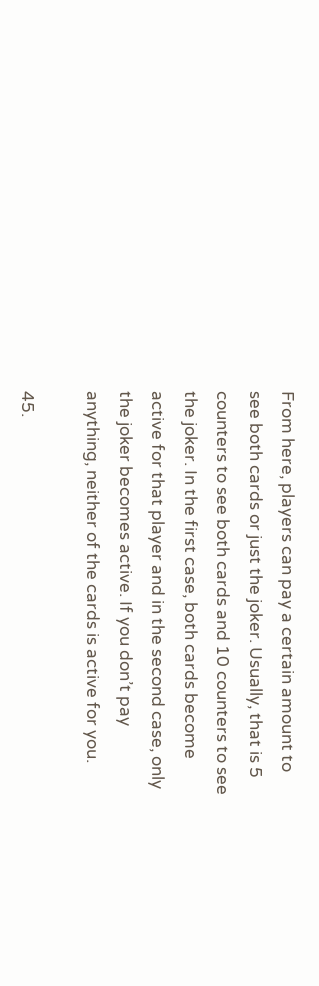From here, players can pay a certain amount to see both cards or just the joker. Usually, that is 5 counters to see both cards and 10 counters to see the joker. In the first case, both cards become active for that player and in the second case, only the joker becomes active. If you don’t pay anything, neither of the cards is active for you.

45.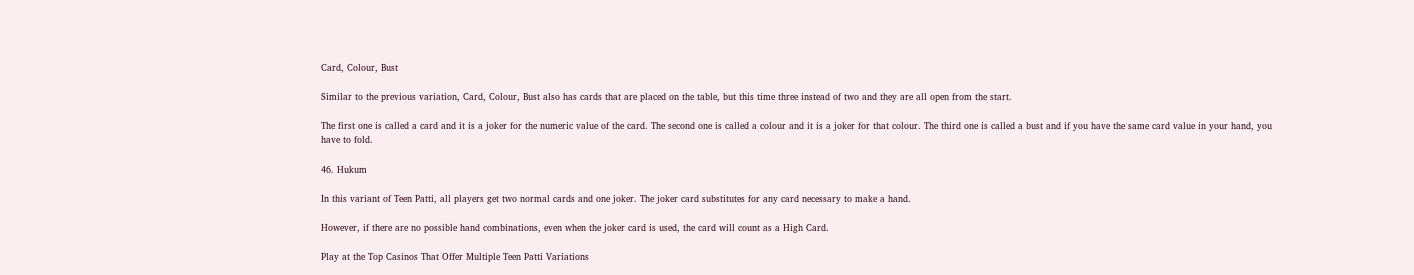Card, Colour, Bust

Similar to the previous variation, Card, Colour, Bust also has cards that are placed on the table, but this time three instead of two and they are all open from the start.

The first one is called a card and it is a joker for the numeric value of the card. The second one is called a colour and it is a joker for that colour. The third one is called a bust and if you have the same card value in your hand, you have to fold.

46. Hukum

In this variant of Teen Patti, all players get two normal cards and one joker. The joker card substitutes for any card necessary to make a hand.

However, if there are no possible hand combinations, even when the joker card is used, the card will count as a High Card.

Play at the Top Casinos That Offer Multiple Teen Patti Variations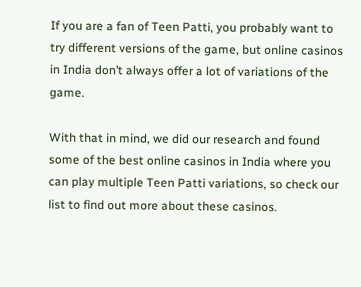If you are a fan of Teen Patti, you probably want to try different versions of the game, but online casinos in India don’t always offer a lot of variations of the game.

With that in mind, we did our research and found some of the best online casinos in India where you can play multiple Teen Patti variations, so check our list to find out more about these casinos.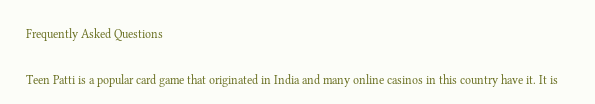Frequently Asked Questions

Teen Patti is a popular card game that originated in India and many online casinos in this country have it. It is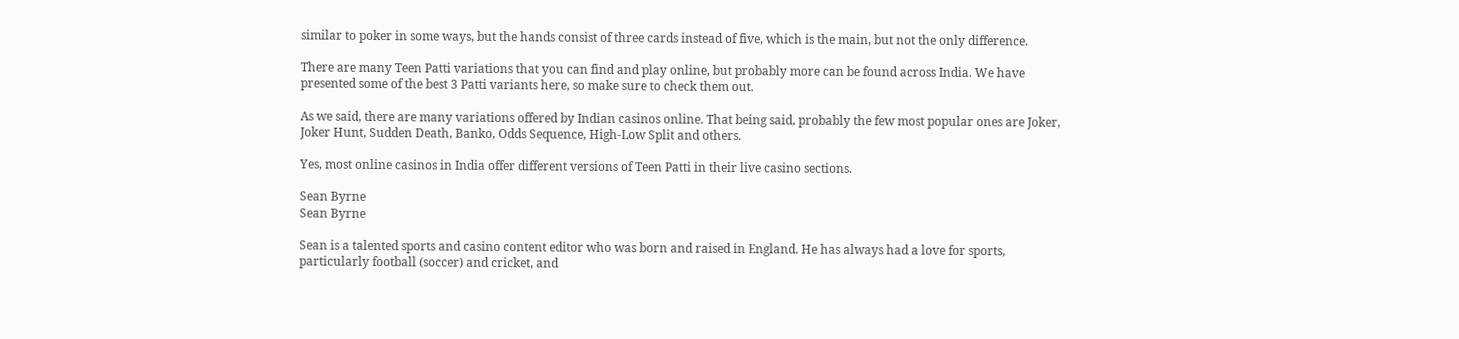similar to poker in some ways, but the hands consist of three cards instead of five, which is the main, but not the only difference.

There are many Teen Patti variations that you can find and play online, but probably more can be found across India. We have presented some of the best 3 Patti variants here, so make sure to check them out.

As we said, there are many variations offered by Indian casinos online. That being said, probably the few most popular ones are Joker, Joker Hunt, Sudden Death, Banko, Odds Sequence, High-Low Split and others.

Yes, most online casinos in India offer different versions of Teen Patti in their live casino sections.

Sean Byrne
Sean Byrne

Sean is a talented sports and casino content editor who was born and raised in England. He has always had a love for sports, particularly football (soccer) and cricket, and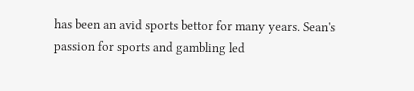has been an avid sports bettor for many years. Sean's passion for sports and gambling led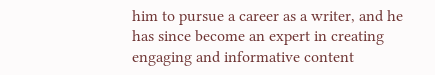him to pursue a career as a writer, and he has since become an expert in creating engaging and informative content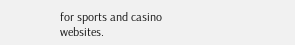for sports and casino websites.